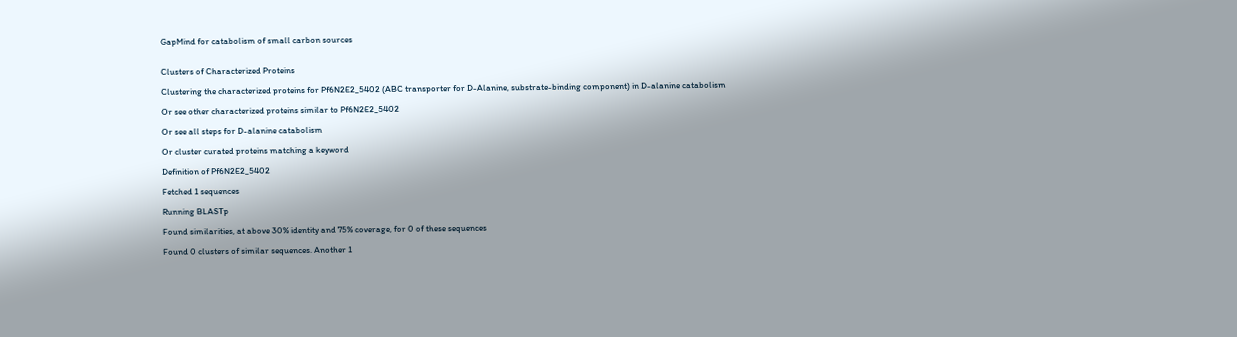GapMind for catabolism of small carbon sources


Clusters of Characterized Proteins

Clustering the characterized proteins for Pf6N2E2_5402 (ABC transporter for D-Alanine, substrate-binding component) in D-alanine catabolism

Or see other characterized proteins similar to Pf6N2E2_5402

Or see all steps for D-alanine catabolism

Or cluster curated proteins matching a keyword

Definition of Pf6N2E2_5402

Fetched 1 sequences

Running BLASTp

Found similarities, at above 30% identity and 75% coverage, for 0 of these sequences

Found 0 clusters of similar sequences. Another 1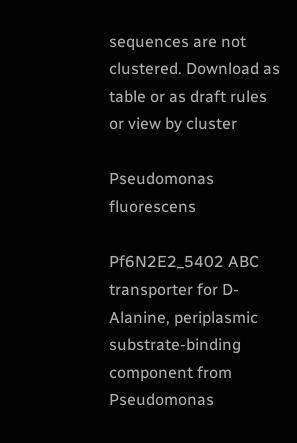sequences are not clustered. Download as table or as draft rules or view by cluster

Pseudomonas fluorescens

Pf6N2E2_5402 ABC transporter for D-Alanine, periplasmic substrate-binding component from Pseudomonas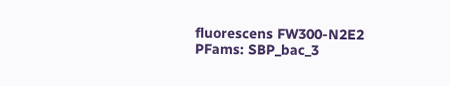fluorescens FW300-N2E2
PFams: SBP_bac_3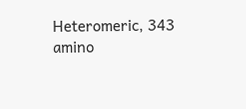Heteromeric, 343 amino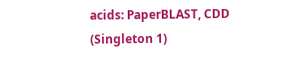acids: PaperBLAST, CDD (Singleton 1)